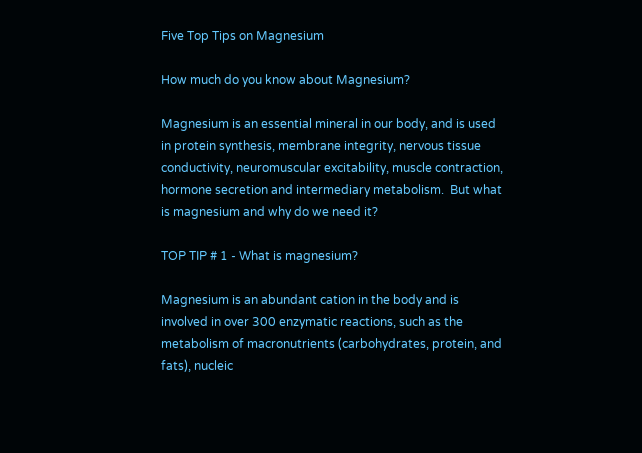Five Top Tips on Magnesium

How much do you know about Magnesium?

Magnesium is an essential mineral in our body, and is used in protein synthesis, membrane integrity, nervous tissue conductivity, neuromuscular excitability, muscle contraction, hormone secretion and intermediary metabolism.  But what is magnesium and why do we need it?

TOP TIP # 1 - What is magnesium?

Magnesium is an abundant cation in the body and is involved in over 300 enzymatic reactions, such as the metabolism of macronutrients (carbohydrates, protein, and fats), nucleic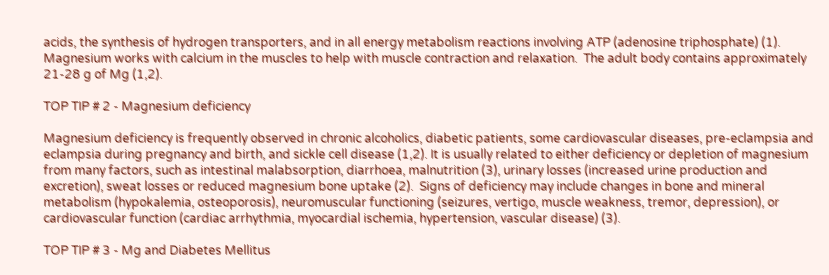acids, the synthesis of hydrogen transporters, and in all energy metabolism reactions involving ATP (adenosine triphosphate) (1).  Magnesium works with calcium in the muscles to help with muscle contraction and relaxation.  The adult body contains approximately 21-28 g of Mg (1,2).

TOP TIP # 2 - Magnesium deficiency

Magnesium deficiency is frequently observed in chronic alcoholics, diabetic patients, some cardiovascular diseases, pre-eclampsia and eclampsia during pregnancy and birth, and sickle cell disease (1,2). It is usually related to either deficiency or depletion of magnesium from many factors, such as intestinal malabsorption, diarrhoea, malnutrition (3), urinary losses (increased urine production and excretion), sweat losses or reduced magnesium bone uptake (2).  Signs of deficiency may include changes in bone and mineral metabolism (hypokalemia, osteoporosis), neuromuscular functioning (seizures, vertigo, muscle weakness, tremor, depression), or cardiovascular function (cardiac arrhythmia, myocardial ischemia, hypertension, vascular disease) (3).

TOP TIP # 3 - Mg and Diabetes Mellitus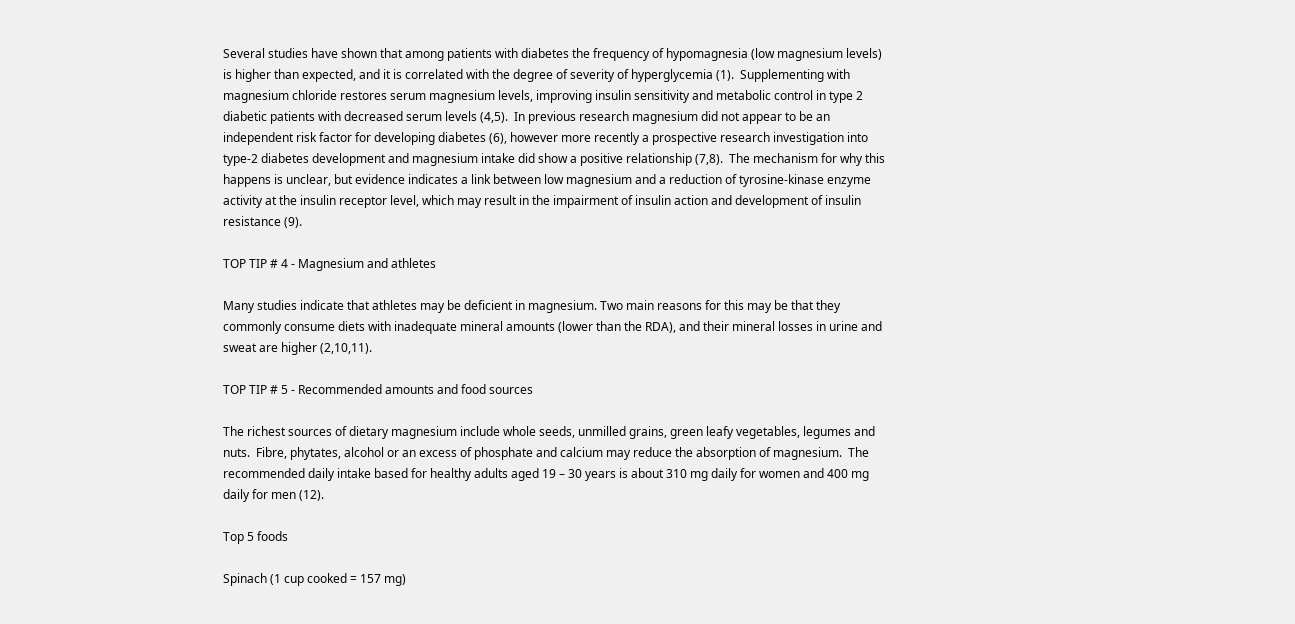Several studies have shown that among patients with diabetes the frequency of hypomagnesia (low magnesium levels) is higher than expected, and it is correlated with the degree of severity of hyperglycemia (1).  Supplementing with magnesium chloride restores serum magnesium levels, improving insulin sensitivity and metabolic control in type 2 diabetic patients with decreased serum levels (4,5).  In previous research magnesium did not appear to be an independent risk factor for developing diabetes (6), however more recently a prospective research investigation into type-2 diabetes development and magnesium intake did show a positive relationship (7,8).  The mechanism for why this happens is unclear, but evidence indicates a link between low magnesium and a reduction of tyrosine-kinase enzyme activity at the insulin receptor level, which may result in the impairment of insulin action and development of insulin resistance (9).

TOP TIP # 4 - Magnesium and athletes

Many studies indicate that athletes may be deficient in magnesium. Two main reasons for this may be that they commonly consume diets with inadequate mineral amounts (lower than the RDA), and their mineral losses in urine and sweat are higher (2,10,11).

TOP TIP # 5 - Recommended amounts and food sources

The richest sources of dietary magnesium include whole seeds, unmilled grains, green leafy vegetables, legumes and nuts.  Fibre, phytates, alcohol or an excess of phosphate and calcium may reduce the absorption of magnesium.  The recommended daily intake based for healthy adults aged 19 – 30 years is about 310 mg daily for women and 400 mg daily for men (12).

Top 5 foods

Spinach (1 cup cooked = 157 mg)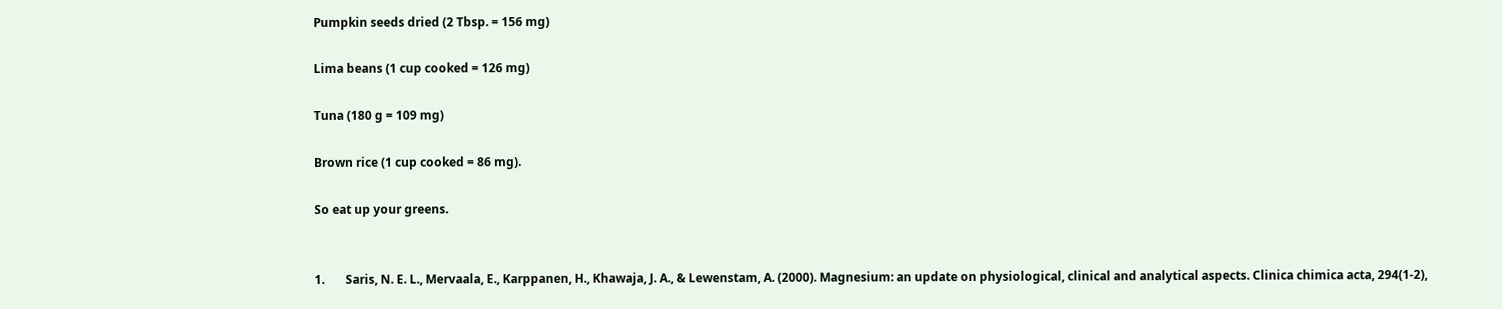Pumpkin seeds dried (2 Tbsp. = 156 mg)

Lima beans (1 cup cooked = 126 mg)

Tuna (180 g = 109 mg)

Brown rice (1 cup cooked = 86 mg).

So eat up your greens.


1.       Saris, N. E. L., Mervaala, E., Karppanen, H., Khawaja, J. A., & Lewenstam, A. (2000). Magnesium: an update on physiological, clinical and analytical aspects. Clinica chimica acta, 294(1-2),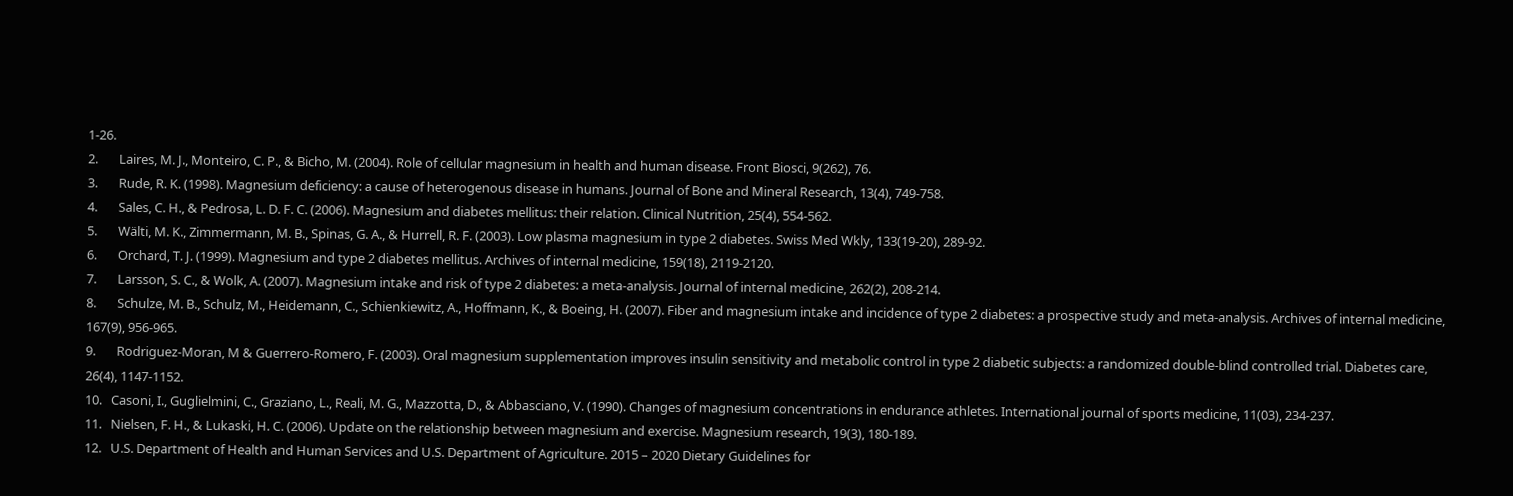1-26.
2.       Laires, M. J., Monteiro, C. P., & Bicho, M. (2004). Role of cellular magnesium in health and human disease. Front Biosci, 9(262), 76.
3.       Rude, R. K. (1998). Magnesium deficiency: a cause of heterogenous disease in humans. Journal of Bone and Mineral Research, 13(4), 749-758.
4.       Sales, C. H., & Pedrosa, L. D. F. C. (2006). Magnesium and diabetes mellitus: their relation. Clinical Nutrition, 25(4), 554-562.
5.       Wälti, M. K., Zimmermann, M. B., Spinas, G. A., & Hurrell, R. F. (2003). Low plasma magnesium in type 2 diabetes. Swiss Med Wkly, 133(19-20), 289-92.
6.       Orchard, T. J. (1999). Magnesium and type 2 diabetes mellitus. Archives of internal medicine, 159(18), 2119-2120.
7.       Larsson, S. C., & Wolk, A. (2007). Magnesium intake and risk of type 2 diabetes: a meta‐analysis. Journal of internal medicine, 262(2), 208-214.
8.       Schulze, M. B., Schulz, M., Heidemann, C., Schienkiewitz, A., Hoffmann, K., & Boeing, H. (2007). Fiber and magnesium intake and incidence of type 2 diabetes: a prospective study and meta-analysis. Archives of internal medicine, 167(9), 956-965.
9.       Rodriguez-Moran, M & Guerrero-Romero, F. (2003). Oral magnesium supplementation improves insulin sensitivity and metabolic control in type 2 diabetic subjects: a randomized double-blind controlled trial. Diabetes care, 26(4), 1147-1152.
10.   Casoni, I., Guglielmini, C., Graziano, L., Reali, M. G., Mazzotta, D., & Abbasciano, V. (1990). Changes of magnesium concentrations in endurance athletes. International journal of sports medicine, 11(03), 234-237.
11.   Nielsen, F. H., & Lukaski, H. C. (2006). Update on the relationship between magnesium and exercise. Magnesium research, 19(3), 180-189.
12.   U.S. Department of Health and Human Services and U.S. Department of Agriculture. 2015 – 2020 Dietary Guidelines for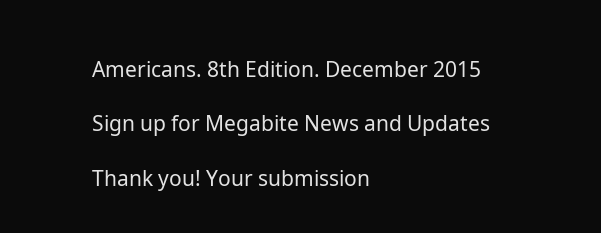Americans. 8th Edition. December 2015

Sign up for Megabite News and Updates

Thank you! Your submission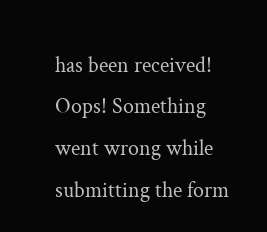has been received!
Oops! Something went wrong while submitting the form